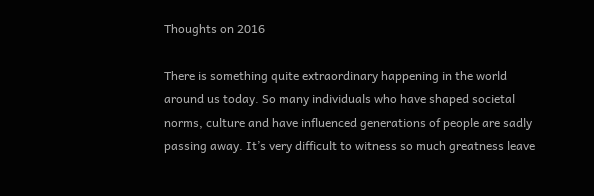Thoughts on 2016

There is something quite extraordinary happening in the world around us today. So many individuals who have shaped societal norms, culture and have influenced generations of people are sadly passing away. It’s very difficult to witness so much greatness leave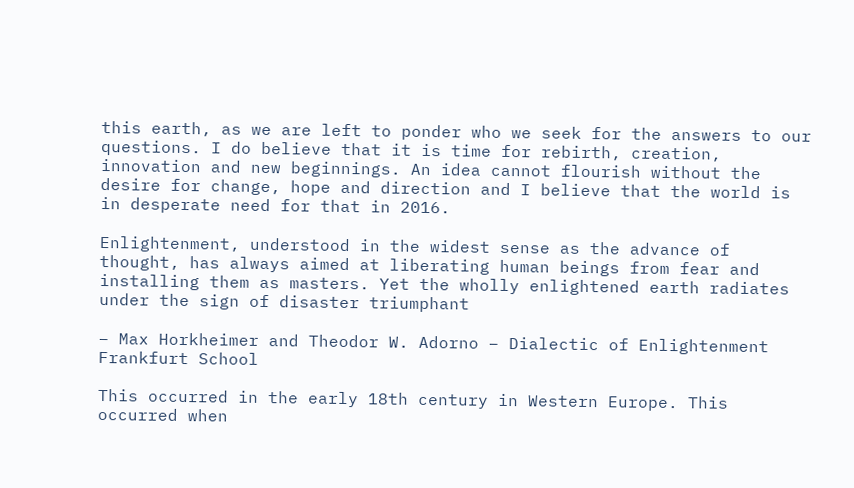this earth, as we are left to ponder who we seek for the answers to our questions. I do believe that it is time for rebirth, creation, innovation and new beginnings. An idea cannot flourish without the desire for change, hope and direction and I believe that the world is in desperate need for that in 2016.

Enlightenment, understood in the widest sense as the advance of thought, has always aimed at liberating human beings from fear and installing them as masters. Yet the wholly enlightened earth radiates under the sign of disaster triumphant

– Max Horkheimer and Theodor W. Adorno – Dialectic of Enlightenment Frankfurt School

This occurred in the early 18th century in Western Europe. This occurred when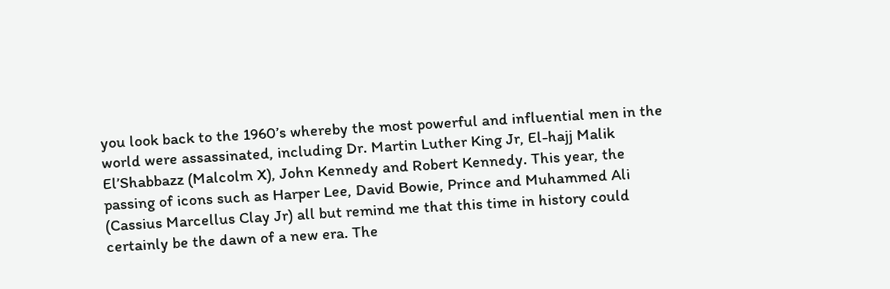you look back to the 1960’s whereby the most powerful and influential men in the world were assassinated, including Dr. Martin Luther King Jr, El-hajj Malik El’Shabbazz (Malcolm X), John Kennedy and Robert Kennedy. This year, the passing of icons such as Harper Lee, David Bowie, Prince and Muhammed Ali (Cassius Marcellus Clay Jr) all but remind me that this time in history could certainly be the dawn of a new era. The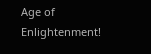Age of Enlightenment!